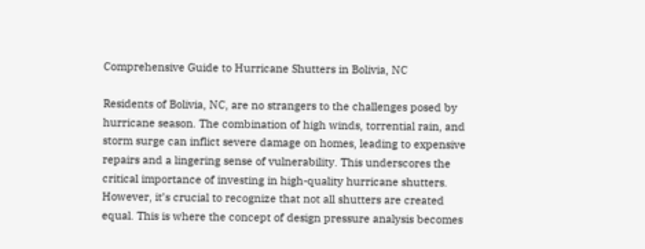Comprehensive Guide to Hurricane Shutters in Bolivia, NC

Residents of Bolivia, NC, are no strangers to the challenges posed by hurricane season. The combination of high winds, torrential rain, and storm surge can inflict severe damage on homes, leading to expensive repairs and a lingering sense of vulnerability. This underscores the critical importance of investing in high-quality hurricane shutters. However, it’s crucial to recognize that not all shutters are created equal. This is where the concept of design pressure analysis becomes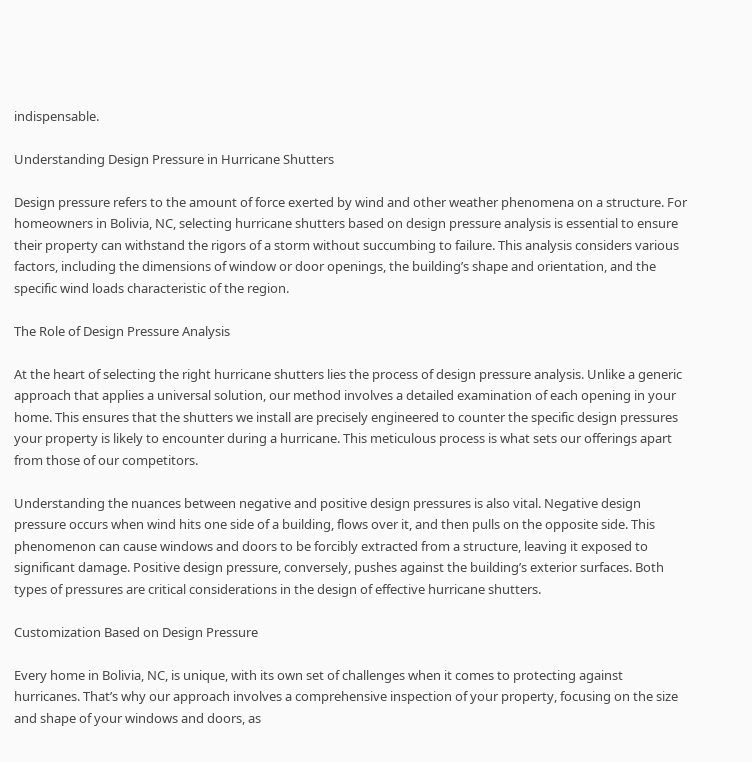indispensable.

Understanding Design Pressure in Hurricane Shutters

Design pressure refers to the amount of force exerted by wind and other weather phenomena on a structure. For homeowners in Bolivia, NC, selecting hurricane shutters based on design pressure analysis is essential to ensure their property can withstand the rigors of a storm without succumbing to failure. This analysis considers various factors, including the dimensions of window or door openings, the building’s shape and orientation, and the specific wind loads characteristic of the region.

The Role of Design Pressure Analysis

At the heart of selecting the right hurricane shutters lies the process of design pressure analysis. Unlike a generic approach that applies a universal solution, our method involves a detailed examination of each opening in your home. This ensures that the shutters we install are precisely engineered to counter the specific design pressures your property is likely to encounter during a hurricane. This meticulous process is what sets our offerings apart from those of our competitors.

Understanding the nuances between negative and positive design pressures is also vital. Negative design pressure occurs when wind hits one side of a building, flows over it, and then pulls on the opposite side. This phenomenon can cause windows and doors to be forcibly extracted from a structure, leaving it exposed to significant damage. Positive design pressure, conversely, pushes against the building’s exterior surfaces. Both types of pressures are critical considerations in the design of effective hurricane shutters.

Customization Based on Design Pressure

Every home in Bolivia, NC, is unique, with its own set of challenges when it comes to protecting against hurricanes. That’s why our approach involves a comprehensive inspection of your property, focusing on the size and shape of your windows and doors, as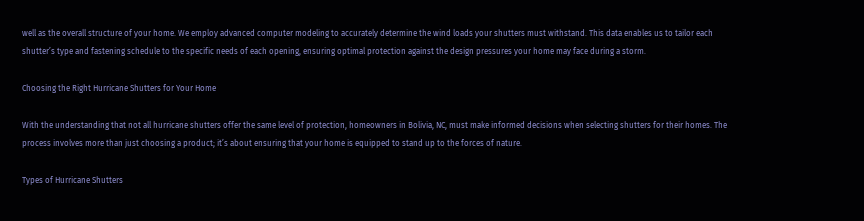well as the overall structure of your home. We employ advanced computer modeling to accurately determine the wind loads your shutters must withstand. This data enables us to tailor each shutter’s type and fastening schedule to the specific needs of each opening, ensuring optimal protection against the design pressures your home may face during a storm.

Choosing the Right Hurricane Shutters for Your Home

With the understanding that not all hurricane shutters offer the same level of protection, homeowners in Bolivia, NC, must make informed decisions when selecting shutters for their homes. The process involves more than just choosing a product; it’s about ensuring that your home is equipped to stand up to the forces of nature.

Types of Hurricane Shutters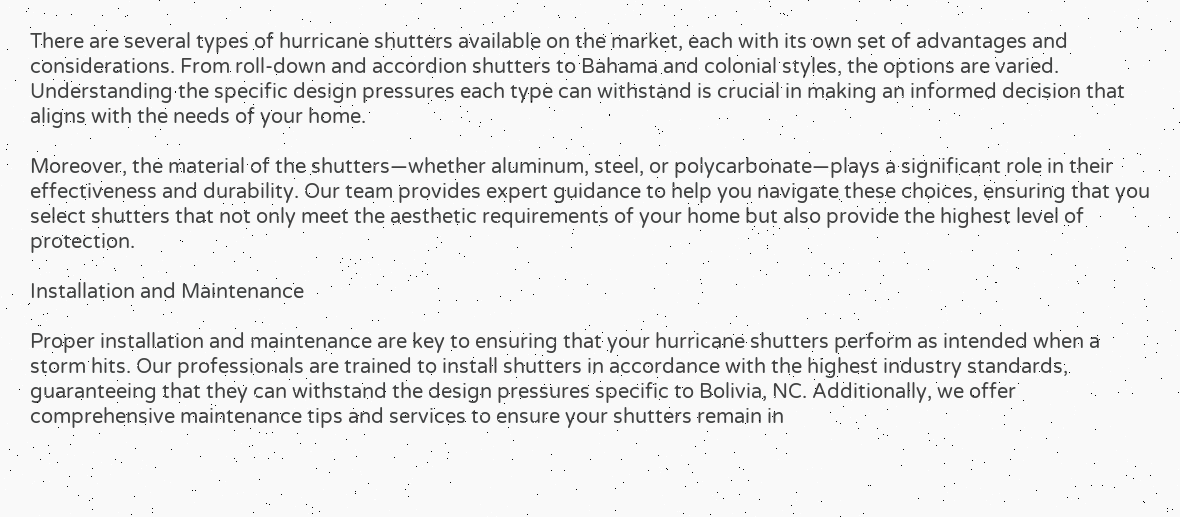There are several types of hurricane shutters available on the market, each with its own set of advantages and considerations. From roll-down and accordion shutters to Bahama and colonial styles, the options are varied. Understanding the specific design pressures each type can withstand is crucial in making an informed decision that aligns with the needs of your home.

Moreover, the material of the shutters—whether aluminum, steel, or polycarbonate—plays a significant role in their effectiveness and durability. Our team provides expert guidance to help you navigate these choices, ensuring that you select shutters that not only meet the aesthetic requirements of your home but also provide the highest level of protection.

Installation and Maintenance

Proper installation and maintenance are key to ensuring that your hurricane shutters perform as intended when a storm hits. Our professionals are trained to install shutters in accordance with the highest industry standards, guaranteeing that they can withstand the design pressures specific to Bolivia, NC. Additionally, we offer comprehensive maintenance tips and services to ensure your shutters remain in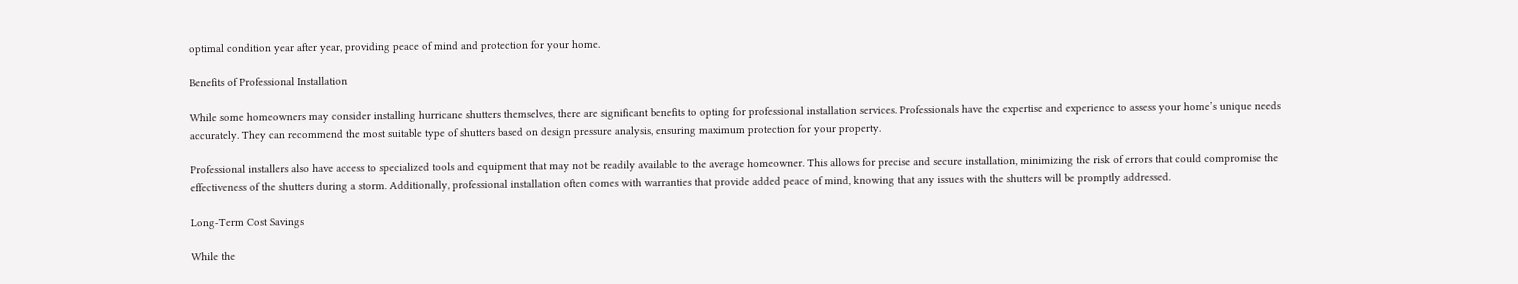optimal condition year after year, providing peace of mind and protection for your home.

Benefits of Professional Installation

While some homeowners may consider installing hurricane shutters themselves, there are significant benefits to opting for professional installation services. Professionals have the expertise and experience to assess your home’s unique needs accurately. They can recommend the most suitable type of shutters based on design pressure analysis, ensuring maximum protection for your property.

Professional installers also have access to specialized tools and equipment that may not be readily available to the average homeowner. This allows for precise and secure installation, minimizing the risk of errors that could compromise the effectiveness of the shutters during a storm. Additionally, professional installation often comes with warranties that provide added peace of mind, knowing that any issues with the shutters will be promptly addressed.

Long-Term Cost Savings

While the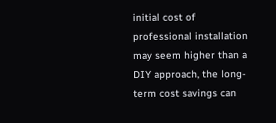initial cost of professional installation may seem higher than a DIY approach, the long-term cost savings can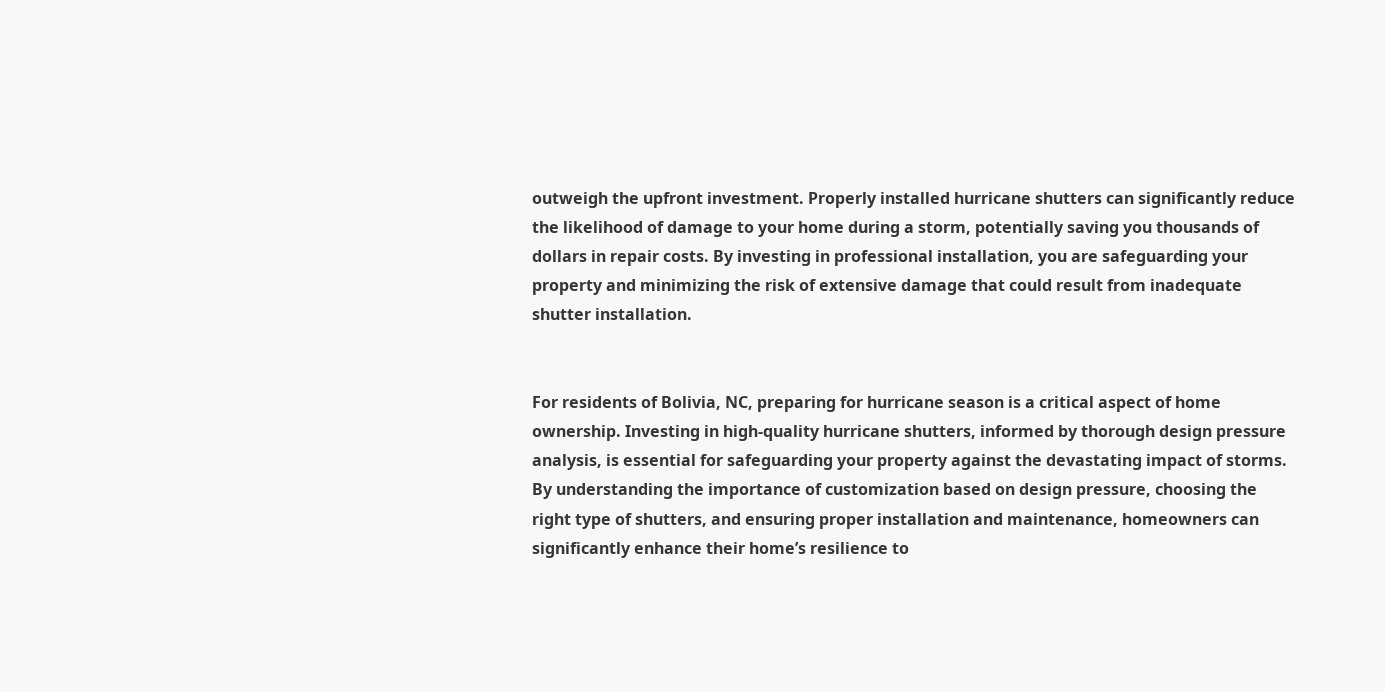outweigh the upfront investment. Properly installed hurricane shutters can significantly reduce the likelihood of damage to your home during a storm, potentially saving you thousands of dollars in repair costs. By investing in professional installation, you are safeguarding your property and minimizing the risk of extensive damage that could result from inadequate shutter installation.


For residents of Bolivia, NC, preparing for hurricane season is a critical aspect of home ownership. Investing in high-quality hurricane shutters, informed by thorough design pressure analysis, is essential for safeguarding your property against the devastating impact of storms. By understanding the importance of customization based on design pressure, choosing the right type of shutters, and ensuring proper installation and maintenance, homeowners can significantly enhance their home’s resilience to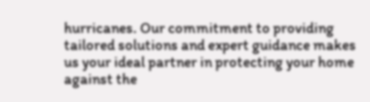hurricanes. Our commitment to providing tailored solutions and expert guidance makes us your ideal partner in protecting your home against the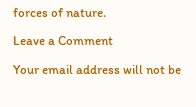forces of nature.

Leave a Comment

Your email address will not be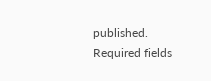published. Required fields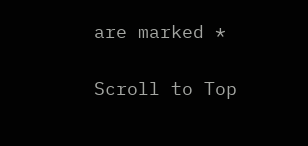are marked *

Scroll to Top